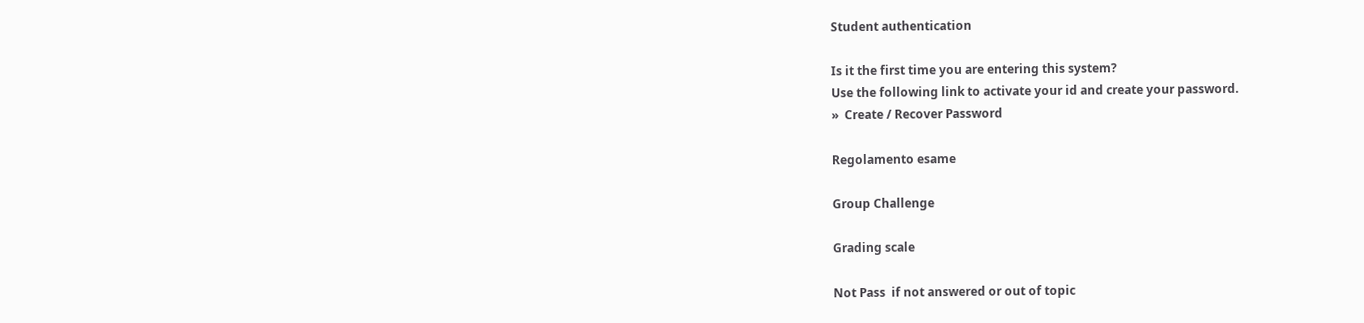Student authentication

Is it the first time you are entering this system?
Use the following link to activate your id and create your password.
»  Create / Recover Password

Regolamento esame

Group Challenge

Grading scale

Not Pass  if not answered or out of topic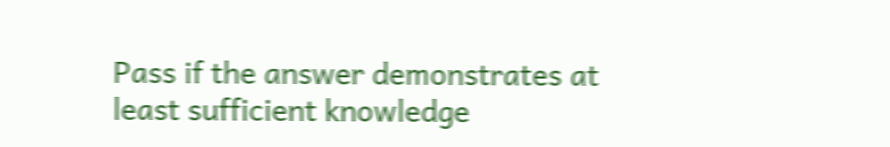Pass if the answer demonstrates at least sufficient knowledge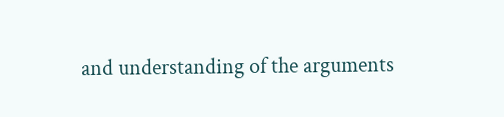and understanding of the arguments